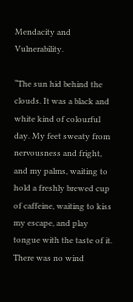Mendacity and Vulnerability.

“The sun hid behind the clouds. It was a black and white kind of colourful day. My feet sweaty from nervousness and fright, and my palms, waiting to hold a freshly brewed cup of caffeine, waiting to kiss my escape, and play tongue with the taste of it.
There was no wind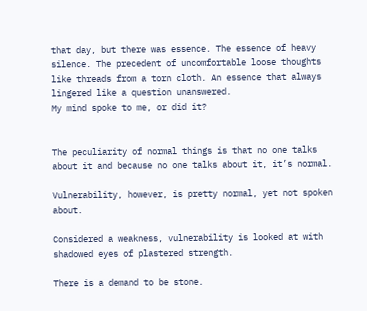that day, but there was essence. The essence of heavy silence. The precedent of uncomfortable loose thoughts like threads from a torn cloth. An essence that always lingered like a question unanswered.
My mind spoke to me, or did it?


The peculiarity of normal things is that no one talks about it and because no one talks about it, it’s normal.

Vulnerability, however, is pretty normal, yet not spoken about.

Considered a weakness, vulnerability is looked at with shadowed eyes of plastered strength.

There is a demand to be stone.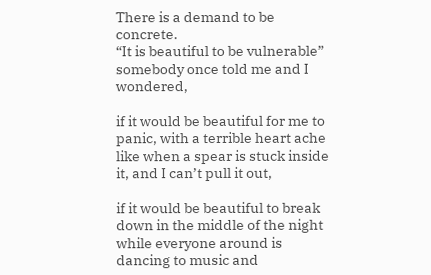There is a demand to be concrete.
“It is beautiful to be vulnerable” somebody once told me and I wondered,

if it would be beautiful for me to panic, with a terrible heart ache like when a spear is stuck inside it, and I can’t pull it out,

if it would be beautiful to break down in the middle of the night while everyone around is dancing to music and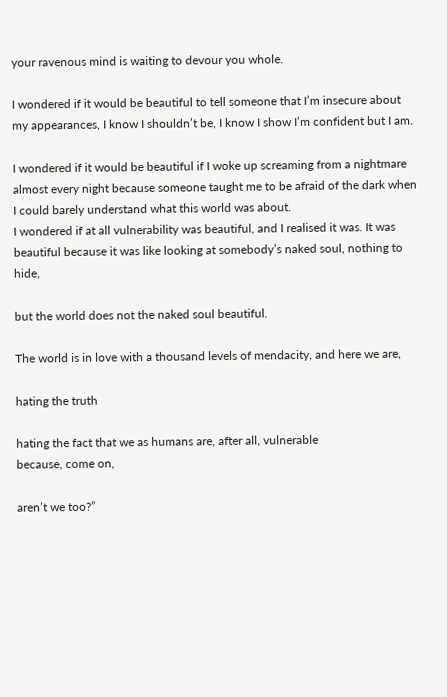your ravenous mind is waiting to devour you whole.

I wondered if it would be beautiful to tell someone that I’m insecure about my appearances, I know I shouldn’t be, I know I show I’m confident but I am.

I wondered if it would be beautiful if I woke up screaming from a nightmare almost every night because someone taught me to be afraid of the dark when I could barely understand what this world was about.
I wondered if at all vulnerability was beautiful, and I realised it was. It was beautiful because it was like looking at somebody’s naked soul, nothing to hide,

but the world does not the naked soul beautiful.

The world is in love with a thousand levels of mendacity, and here we are,

hating the truth

hating the fact that we as humans are, after all, vulnerable
because, come on,

aren’t we too?”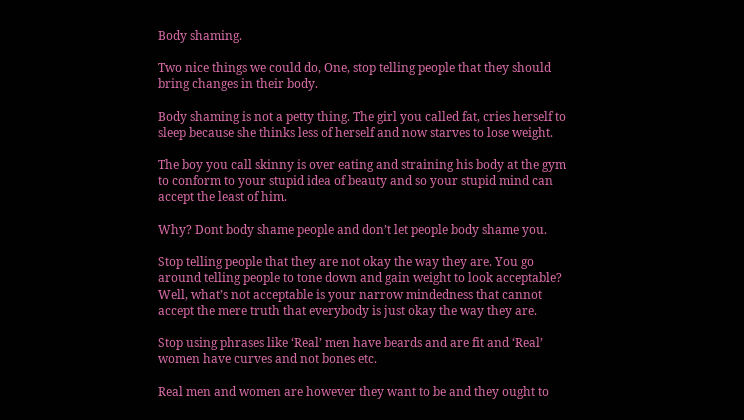Body shaming.

Two nice things we could do, One, stop telling people that they should bring changes in their body.

Body shaming is not a petty thing. The girl you called fat, cries herself to sleep because she thinks less of herself and now starves to lose weight.

The boy you call skinny is over eating and straining his body at the gym to conform to your stupid idea of beauty and so your stupid mind can accept the least of him.

Why? Dont body shame people and don’t let people body shame you.

Stop telling people that they are not okay the way they are. You go around telling people to tone down and gain weight to look acceptable? Well, what’s not acceptable is your narrow mindedness that cannot accept the mere truth that everybody is just okay the way they are.

Stop using phrases like ‘Real’ men have beards and are fit and ‘Real’ women have curves and not bones etc.

Real men and women are however they want to be and they ought to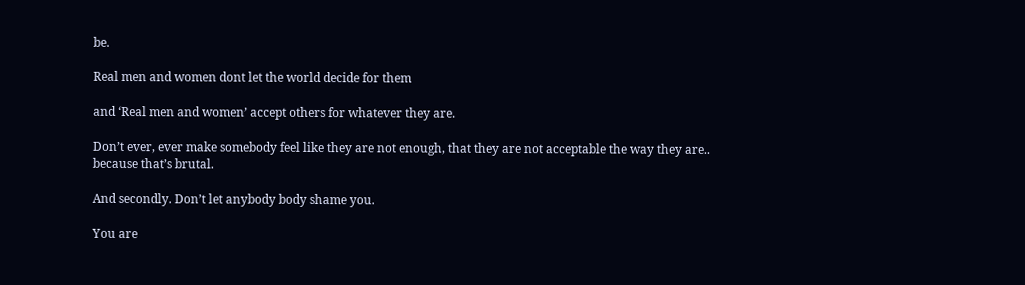be.

Real men and women dont let the world decide for them

and ‘Real men and women’ accept others for whatever they are.

Don’t ever, ever make somebody feel like they are not enough, that they are not acceptable the way they are.. because that’s brutal.

And secondly. Don’t let anybody body shame you.

You are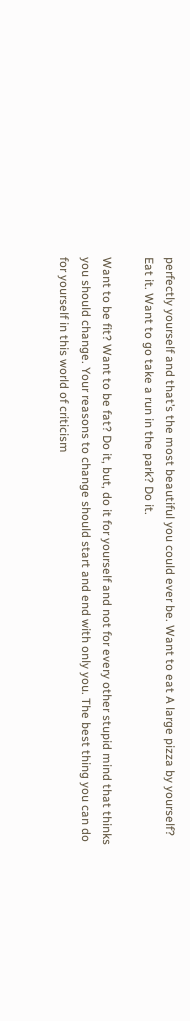perfectly yourself and that’s the most beautiful you could ever be. Want to eat A large pizza by yourself? Eat it. Want to go take a run in the park? Do it.

Want to be fit? Want to be fat? Do it, but, do it for yourself and not for every other stupid mind that thinks you should change. Your reasons to change should start and end with only you. The best thing you can do for yourself in this world of criticism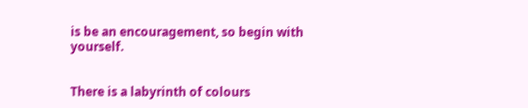is be an encouragement, so begin with yourself.


There is a labyrinth of colours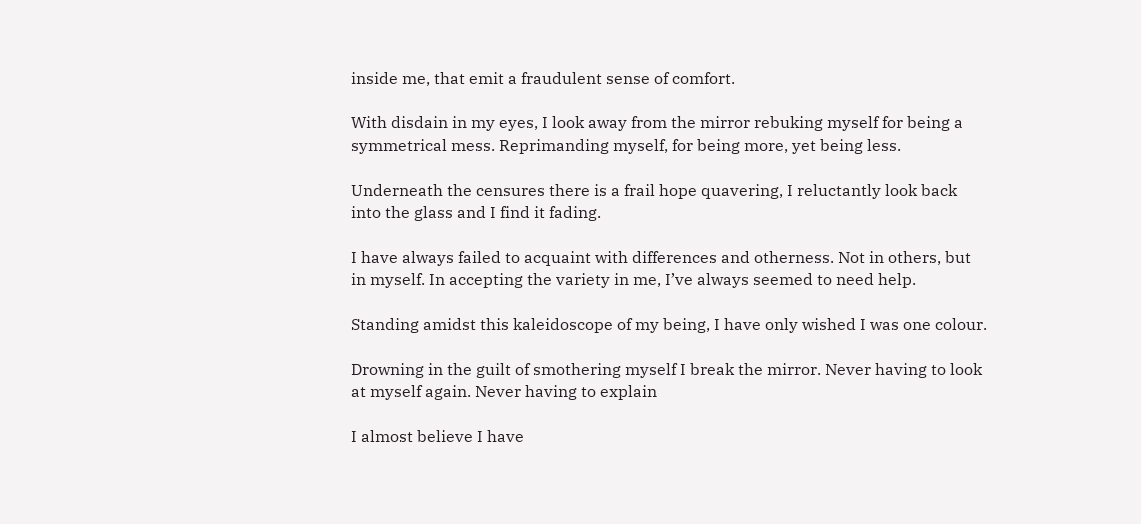inside me, that emit a fraudulent sense of comfort.

With disdain in my eyes, I look away from the mirror rebuking myself for being a symmetrical mess. Reprimanding myself, for being more, yet being less.

Underneath the censures there is a frail hope quavering, I reluctantly look back into the glass and I find it fading.

I have always failed to acquaint with differences and otherness. Not in others, but in myself. In accepting the variety in me, I’ve always seemed to need help.

Standing amidst this kaleidoscope of my being, I have only wished I was one colour.

Drowning in the guilt of smothering myself I break the mirror. Never having to look at myself again. Never having to explain

I almost believe I have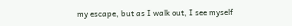my escape, but as I walk out, I see myself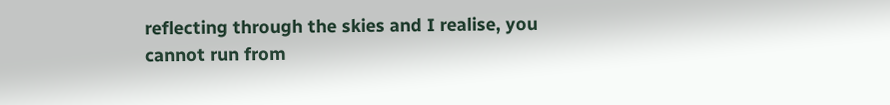reflecting through the skies and I realise, you cannot run from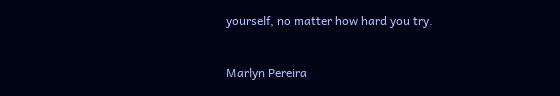yourself, no matter how hard you try.


Marlyn Pereira